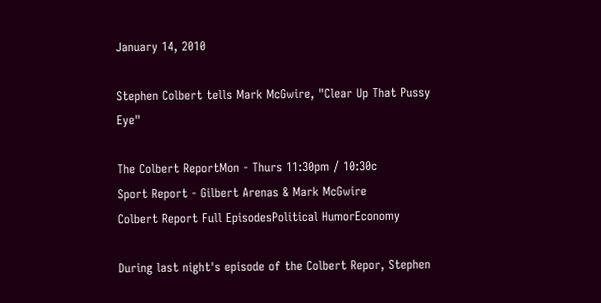January 14, 2010

Stephen Colbert tells Mark McGwire, "Clear Up That Pussy Eye"

The Colbert ReportMon - Thurs 11:30pm / 10:30c
Sport Report - Gilbert Arenas & Mark McGwire
Colbert Report Full EpisodesPolitical HumorEconomy

During last night's episode of the Colbert Repor, Stephen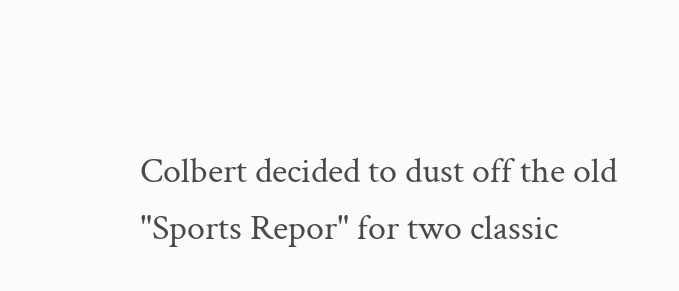Colbert decided to dust off the old "Sports Repor" for two classic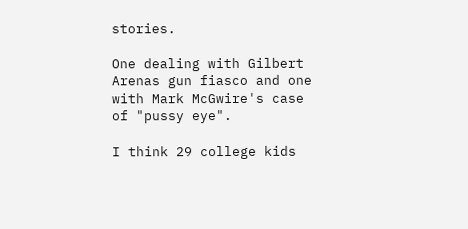stories.

One dealing with Gilbert Arenas gun fiasco and one with Mark McGwire's case of "pussy eye".

I think 29 college kids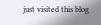just visited this blog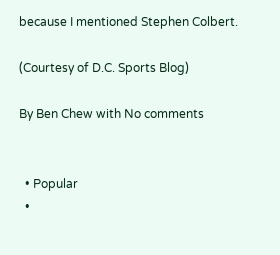because I mentioned Stephen Colbert.

(Courtesy of D.C. Sports Blog)

By Ben Chew with No comments


  • Popular
  •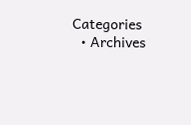Categories
  • Archives